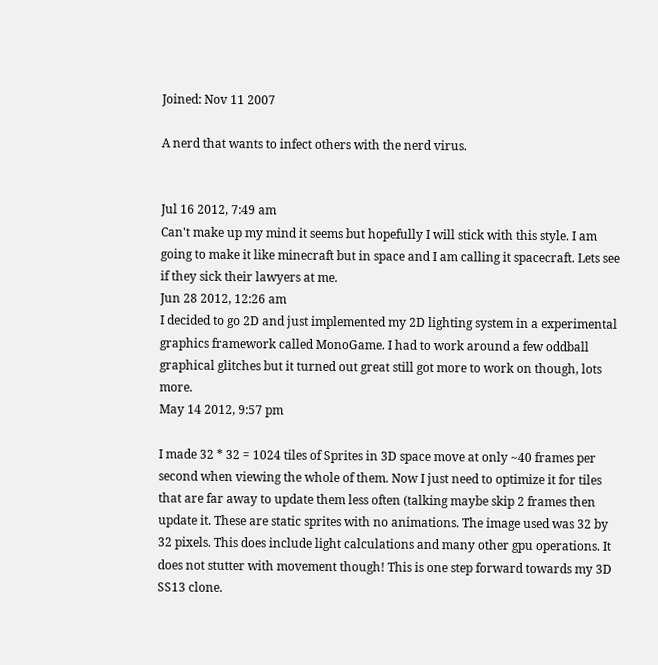Joined: Nov 11 2007

A nerd that wants to infect others with the nerd virus.


Jul 16 2012, 7:49 am
Can't make up my mind it seems but hopefully I will stick with this style. I am going to make it like minecraft but in space and I am calling it spacecraft. Lets see if they sick their lawyers at me.
Jun 28 2012, 12:26 am
I decided to go 2D and just implemented my 2D lighting system in a experimental graphics framework called MonoGame. I had to work around a few oddball graphical glitches but it turned out great still got more to work on though, lots more.
May 14 2012, 9:57 pm

I made 32 * 32 = 1024 tiles of Sprites in 3D space move at only ~40 frames per second when viewing the whole of them. Now I just need to optimize it for tiles that are far away to update them less often (talking maybe skip 2 frames then update it. These are static sprites with no animations. The image used was 32 by 32 pixels. This does include light calculations and many other gpu operations. It does not stutter with movement though! This is one step forward towards my 3D SS13 clone.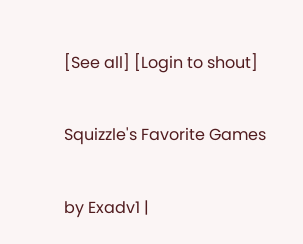[See all] [Login to shout]

Squizzle's Favorite Games

by Exadv1 |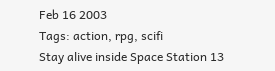Feb 16 2003
Tags: action, rpg, scifi
Stay alive inside Space Station 13